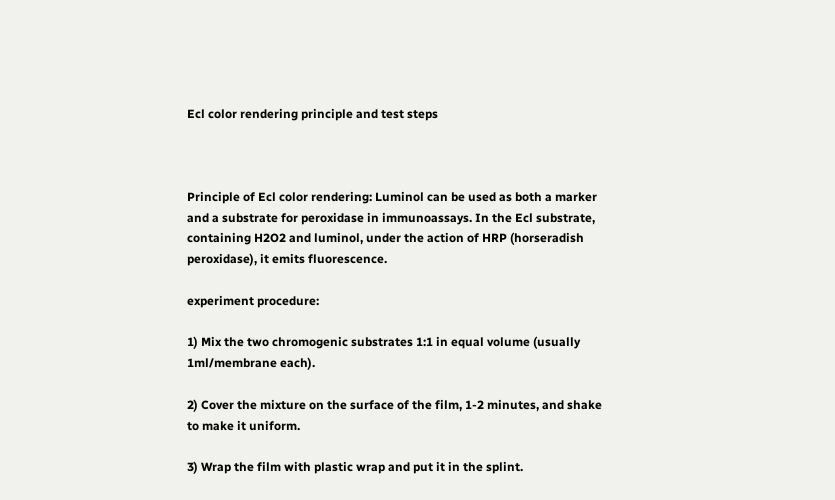Ecl color rendering principle and test steps



Principle of Ecl color rendering: Luminol can be used as both a marker and a substrate for peroxidase in immunoassays. In the Ecl substrate, containing H2O2 and luminol, under the action of HRP (horseradish peroxidase), it emits fluorescence.

experiment procedure:

1) Mix the two chromogenic substrates 1:1 in equal volume (usually 1ml/membrane each).

2) Cover the mixture on the surface of the film, 1-2 minutes, and shake to make it uniform.

3) Wrap the film with plastic wrap and put it in the splint.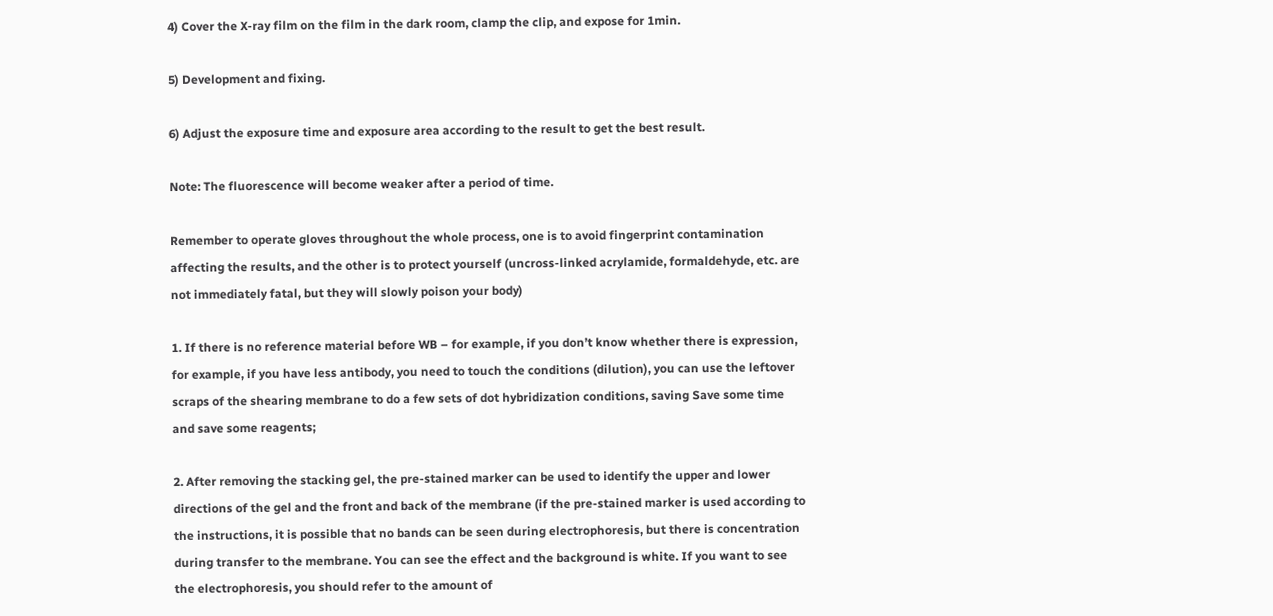4) Cover the X-ray film on the film in the dark room, clamp the clip, and expose for 1min.

5) Development and fixing.

6) Adjust the exposure time and exposure area according to the result to get the best result.

Note: The fluorescence will become weaker after a period of time.

Remember to operate gloves throughout the whole process, one is to avoid fingerprint contamination affecting the results, and the other is to protect yourself (uncross-linked acrylamide, formaldehyde, etc. are not immediately fatal, but they will slowly poison your body)

1. If there is no reference material before WB – for example, if you don’t know whether there is expression, for example, if you have less antibody, you need to touch the conditions (dilution), you can use the leftover scraps of the shearing membrane to do a few sets of dot hybridization conditions, saving Save some time and save some reagents;

2. After removing the stacking gel, the pre-stained marker can be used to identify the upper and lower directions of the gel and the front and back of the membrane (if the pre-stained marker is used according to the instructions, it is possible that no bands can be seen during electrophoresis, but there is concentration during transfer to the membrane. You can see the effect and the background is white. If you want to see the electrophoresis, you should refer to the amount of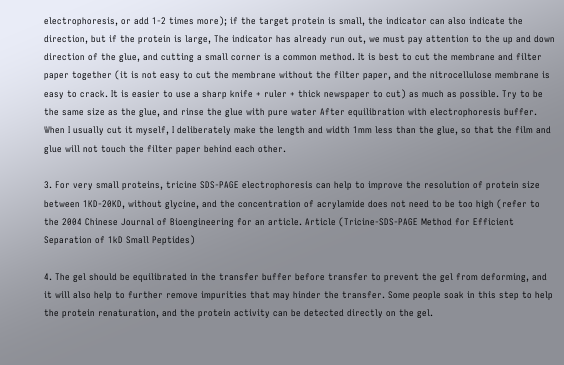electrophoresis, or add 1-2 times more); if the target protein is small, the indicator can also indicate the direction, but if the protein is large, The indicator has already run out, we must pay attention to the up and down direction of the glue, and cutting a small corner is a common method. It is best to cut the membrane and filter paper together (it is not easy to cut the membrane without the filter paper, and the nitrocellulose membrane is easy to crack. It is easier to use a sharp knife + ruler + thick newspaper to cut) as much as possible. Try to be the same size as the glue, and rinse the glue with pure water After equilibration with electrophoresis buffer. When I usually cut it myself, I deliberately make the length and width 1mm less than the glue, so that the film and glue will not touch the filter paper behind each other.

3. For very small proteins, tricine SDS-PAGE electrophoresis can help to improve the resolution of protein size between 1KD-20KD, without glycine, and the concentration of acrylamide does not need to be too high (refer to the 2004 Chinese Journal of Bioengineering for an article. Article (Tricine-SDS-PAGE Method for Efficient Separation of 1kD Small Peptides)

4. The gel should be equilibrated in the transfer buffer before transfer to prevent the gel from deforming, and it will also help to further remove impurities that may hinder the transfer. Some people soak in this step to help the protein renaturation, and the protein activity can be detected directly on the gel.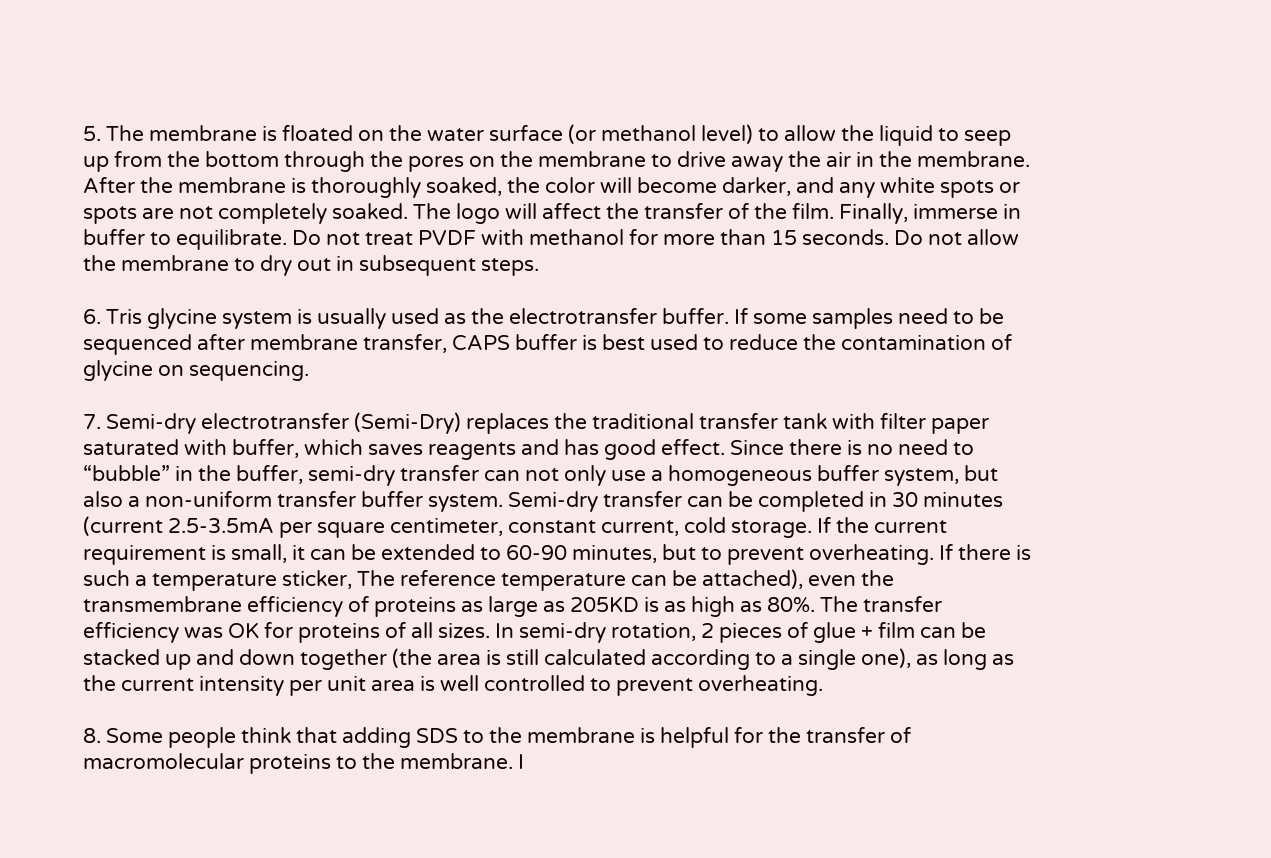5. The membrane is floated on the water surface (or methanol level) to allow the liquid to seep up from the bottom through the pores on the membrane to drive away the air in the membrane. After the membrane is thoroughly soaked, the color will become darker, and any white spots or spots are not completely soaked. The logo will affect the transfer of the film. Finally, immerse in buffer to equilibrate. Do not treat PVDF with methanol for more than 15 seconds. Do not allow the membrane to dry out in subsequent steps.

6. Tris glycine system is usually used as the electrotransfer buffer. If some samples need to be sequenced after membrane transfer, CAPS buffer is best used to reduce the contamination of glycine on sequencing.

7. Semi-dry electrotransfer (Semi-Dry) replaces the traditional transfer tank with filter paper saturated with buffer, which saves reagents and has good effect. Since there is no need to “bubble” in the buffer, semi-dry transfer can not only use a homogeneous buffer system, but also a non-uniform transfer buffer system. Semi-dry transfer can be completed in 30 minutes (current 2.5-3.5mA per square centimeter, constant current, cold storage. If the current requirement is small, it can be extended to 60-90 minutes, but to prevent overheating. If there is such a temperature sticker, The reference temperature can be attached), even the transmembrane efficiency of proteins as large as 205KD is as high as 80%. The transfer efficiency was OK for proteins of all sizes. In semi-dry rotation, 2 pieces of glue + film can be stacked up and down together (the area is still calculated according to a single one), as long as the current intensity per unit area is well controlled to prevent overheating.

8. Some people think that adding SDS to the membrane is helpful for the transfer of macromolecular proteins to the membrane. I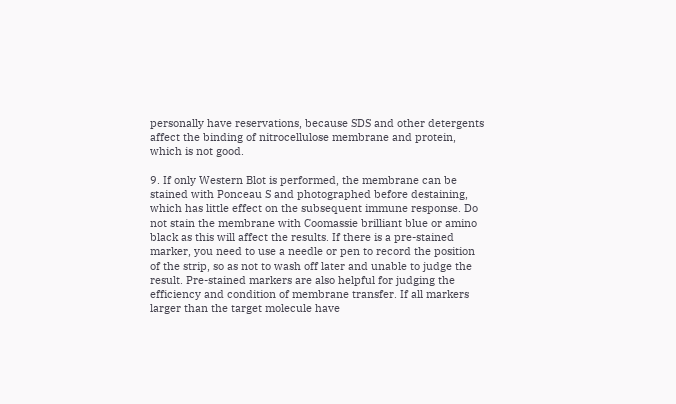personally have reservations, because SDS and other detergents affect the binding of nitrocellulose membrane and protein, which is not good.

9. If only Western Blot is performed, the membrane can be stained with Ponceau S and photographed before destaining, which has little effect on the subsequent immune response. Do not stain the membrane with Coomassie brilliant blue or amino black as this will affect the results. If there is a pre-stained marker, you need to use a needle or pen to record the position of the strip, so as not to wash off later and unable to judge the result. Pre-stained markers are also helpful for judging the efficiency and condition of membrane transfer. If all markers larger than the target molecule have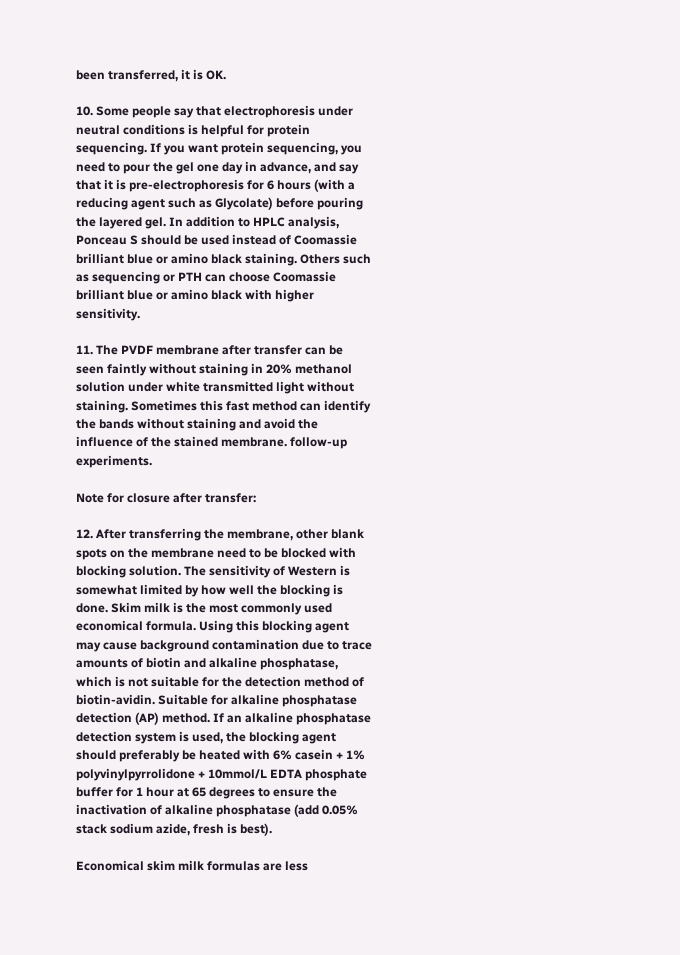been transferred, it is OK.

10. Some people say that electrophoresis under neutral conditions is helpful for protein sequencing. If you want protein sequencing, you need to pour the gel one day in advance, and say that it is pre-electrophoresis for 6 hours (with a reducing agent such as Glycolate) before pouring the layered gel. In addition to HPLC analysis, Ponceau S should be used instead of Coomassie brilliant blue or amino black staining. Others such as sequencing or PTH can choose Coomassie brilliant blue or amino black with higher sensitivity.

11. The PVDF membrane after transfer can be seen faintly without staining in 20% methanol solution under white transmitted light without staining. Sometimes this fast method can identify the bands without staining and avoid the influence of the stained membrane. follow-up experiments.

Note for closure after transfer:

12. After transferring the membrane, other blank spots on the membrane need to be blocked with blocking solution. The sensitivity of Western is somewhat limited by how well the blocking is done. Skim milk is the most commonly used economical formula. Using this blocking agent may cause background contamination due to trace amounts of biotin and alkaline phosphatase, which is not suitable for the detection method of biotin-avidin. Suitable for alkaline phosphatase detection (AP) method. If an alkaline phosphatase detection system is used, the blocking agent should preferably be heated with 6% casein + 1% polyvinylpyrrolidone + 10mmol/L EDTA phosphate buffer for 1 hour at 65 degrees to ensure the inactivation of alkaline phosphatase (add 0.05% stack sodium azide, fresh is best).

Economical skim milk formulas are less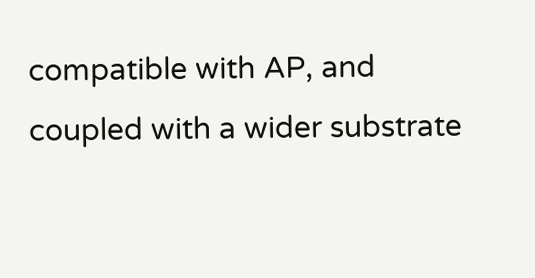compatible with AP, and coupled with a wider substrate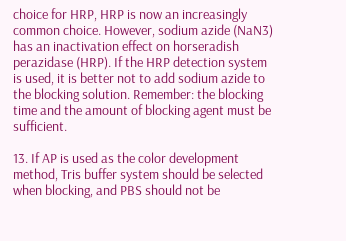choice for HRP, HRP is now an increasingly common choice. However, sodium azide (NaN3) has an inactivation effect on horseradish perazidase (HRP). If the HRP detection system is used, it is better not to add sodium azide to the blocking solution. Remember: the blocking time and the amount of blocking agent must be sufficient.

13. If AP is used as the color development method, Tris buffer system should be selected when blocking, and PBS should not be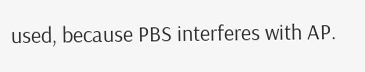used, because PBS interferes with AP.